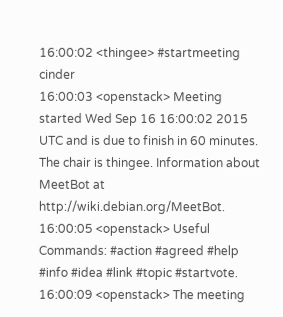16:00:02 <thingee> #startmeeting cinder
16:00:03 <openstack> Meeting started Wed Sep 16 16:00:02 2015 UTC and is due to finish in 60 minutes.  The chair is thingee. Information about MeetBot at http://wiki.debian.org/MeetBot.
16:00:05 <openstack> Useful Commands: #action #agreed #help #info #idea #link #topic #startvote.
16:00:09 <openstack> The meeting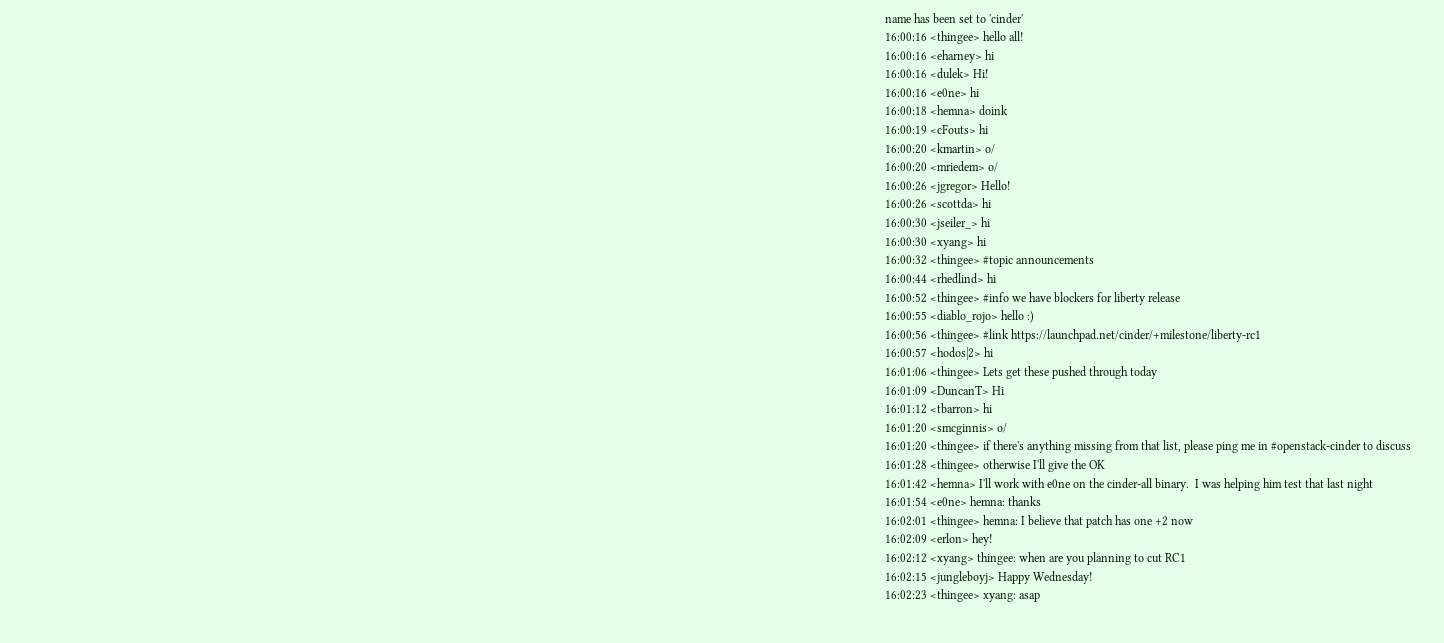name has been set to 'cinder'
16:00:16 <thingee> hello all!
16:00:16 <eharney> hi
16:00:16 <dulek> Hi!
16:00:16 <e0ne> hi
16:00:18 <hemna> doink
16:00:19 <cFouts> hi
16:00:20 <kmartin> o/
16:00:20 <mriedem> o/
16:00:26 <jgregor> Hello!
16:00:26 <scottda> hi
16:00:30 <jseiler_> hi
16:00:30 <xyang> hi
16:00:32 <thingee> #topic announcements
16:00:44 <rhedlind> hi
16:00:52 <thingee> #info we have blockers for liberty release
16:00:55 <diablo_rojo> hello :)
16:00:56 <thingee> #link https://launchpad.net/cinder/+milestone/liberty-rc1
16:00:57 <hodos|2> hi
16:01:06 <thingee> Lets get these pushed through today
16:01:09 <DuncanT> Hi
16:01:12 <tbarron> hi
16:01:20 <smcginnis> o/
16:01:20 <thingee> if there's anything missing from that list, please ping me in #openstack-cinder to discuss
16:01:28 <thingee> otherwise I'll give the OK
16:01:42 <hemna> I'll work with e0ne on the cinder-all binary.  I was helping him test that last night
16:01:54 <e0ne> hemna: thanks
16:02:01 <thingee> hemna: I believe that patch has one +2 now
16:02:09 <erlon> hey!
16:02:12 <xyang> thingee: when are you planning to cut RC1
16:02:15 <jungleboyj> Happy Wednesday!
16:02:23 <thingee> xyang: asap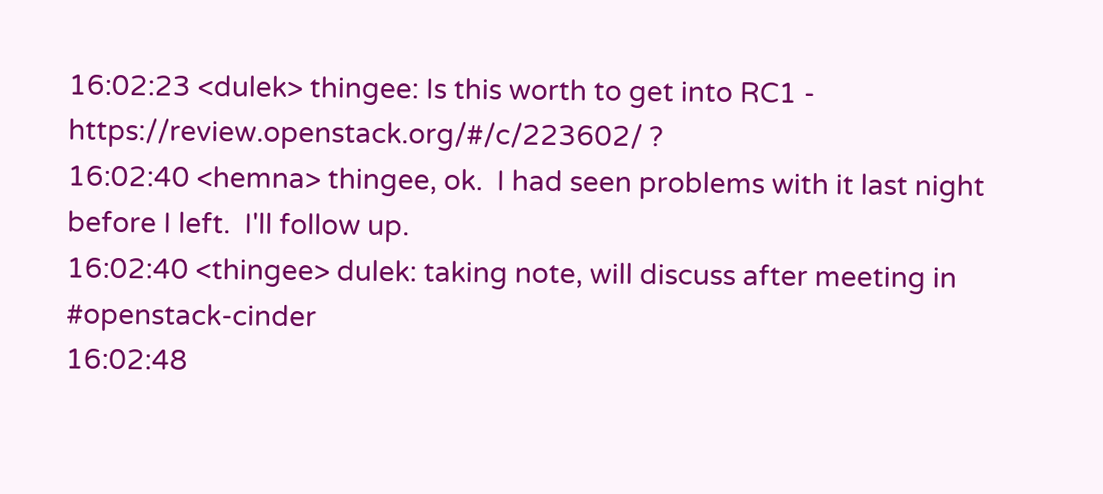16:02:23 <dulek> thingee: Is this worth to get into RC1 - https://review.openstack.org/#/c/223602/ ?
16:02:40 <hemna> thingee, ok.  I had seen problems with it last night before I left.  I'll follow up.
16:02:40 <thingee> dulek: taking note, will discuss after meeting in #openstack-cinder
16:02:48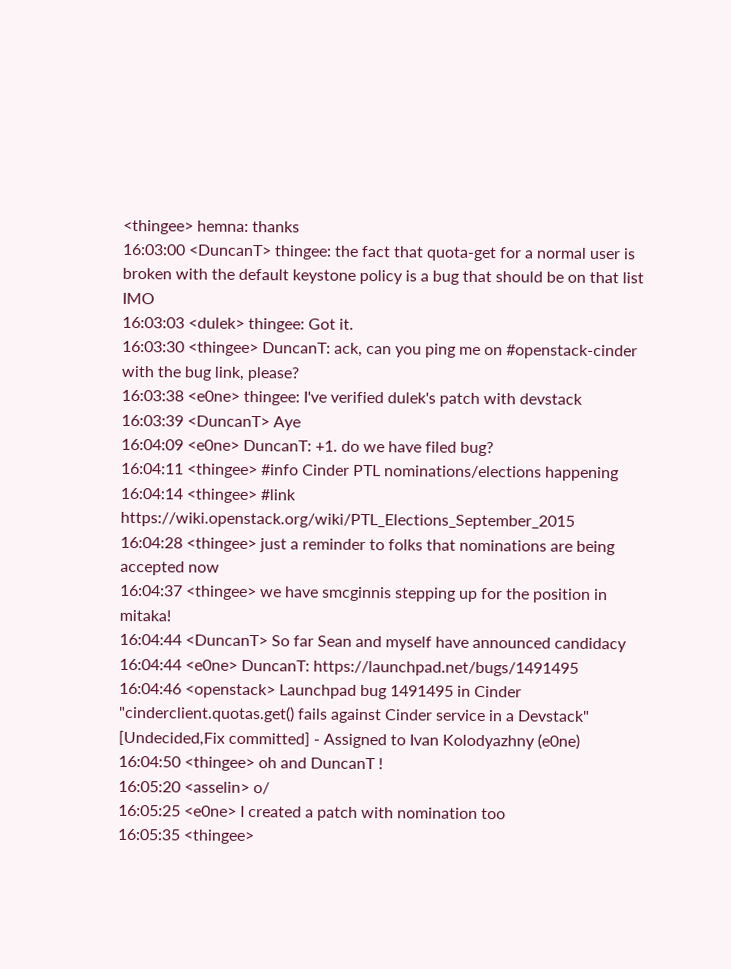<thingee> hemna: thanks
16:03:00 <DuncanT> thingee: the fact that quota-get for a normal user is broken with the default keystone policy is a bug that should be on that list IMO
16:03:03 <dulek> thingee: Got it.
16:03:30 <thingee> DuncanT: ack, can you ping me on #openstack-cinder with the bug link, please?
16:03:38 <e0ne> thingee: I've verified dulek's patch with devstack
16:03:39 <DuncanT> Aye
16:04:09 <e0ne> DuncanT: +1. do we have filed bug?
16:04:11 <thingee> #info Cinder PTL nominations/elections happening
16:04:14 <thingee> #link https://wiki.openstack.org/wiki/PTL_Elections_September_2015
16:04:28 <thingee> just a reminder to folks that nominations are being accepted now
16:04:37 <thingee> we have smcginnis stepping up for the position in mitaka!
16:04:44 <DuncanT> So far Sean and myself have announced candidacy
16:04:44 <e0ne> DuncanT: https://launchpad.net/bugs/1491495
16:04:46 <openstack> Launchpad bug 1491495 in Cinder "cinderclient.quotas.get() fails against Cinder service in a Devstack" [Undecided,Fix committed] - Assigned to Ivan Kolodyazhny (e0ne)
16:04:50 <thingee> oh and DuncanT !
16:05:20 <asselin> o/
16:05:25 <e0ne> I created a patch with nomination too
16:05:35 <thingee>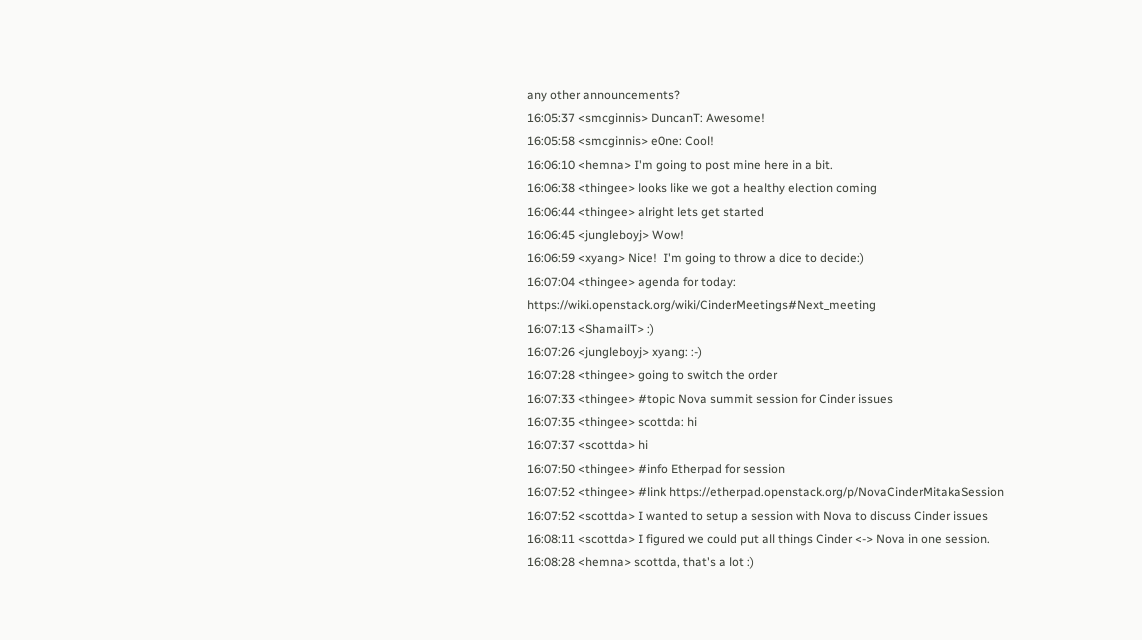any other announcements?
16:05:37 <smcginnis> DuncanT: Awesome!
16:05:58 <smcginnis> e0ne: Cool!
16:06:10 <hemna> I'm going to post mine here in a bit.
16:06:38 <thingee> looks like we got a healthy election coming
16:06:44 <thingee> alright lets get started
16:06:45 <jungleboyj> Wow!
16:06:59 <xyang> Nice!  I'm going to throw a dice to decide:)
16:07:04 <thingee> agenda for today: https://wiki.openstack.org/wiki/CinderMeetings#Next_meeting
16:07:13 <ShamailT> :)
16:07:26 <jungleboyj> xyang: :-)
16:07:28 <thingee> going to switch the order
16:07:33 <thingee> #topic Nova summit session for Cinder issues
16:07:35 <thingee> scottda: hi
16:07:37 <scottda> hi
16:07:50 <thingee> #info Etherpad for session
16:07:52 <thingee> #link https://etherpad.openstack.org/p/NovaCinderMitakaSession
16:07:52 <scottda> I wanted to setup a session with Nova to discuss Cinder issues
16:08:11 <scottda> I figured we could put all things Cinder <-> Nova in one session.
16:08:28 <hemna> scottda, that's a lot :)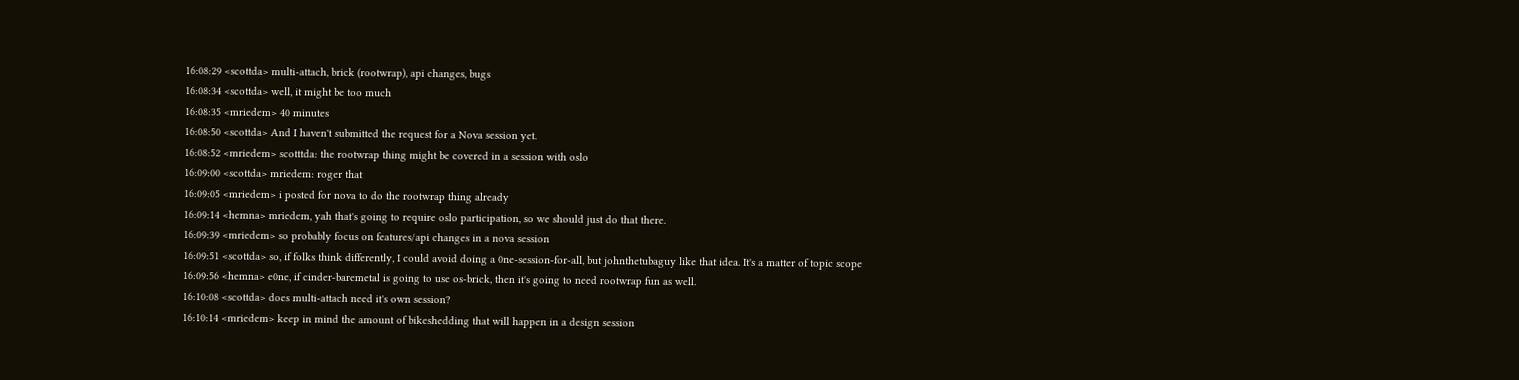16:08:29 <scottda> multi-attach, brick (rootwrap), api changes, bugs
16:08:34 <scottda> well, it might be too much
16:08:35 <mriedem> 40 minutes
16:08:50 <scottda> And I haven't submitted the request for a Nova session yet.
16:08:52 <mriedem> scotttda: the rootwrap thing might be covered in a session with oslo
16:09:00 <scottda> mriedem: roger that
16:09:05 <mriedem> i posted for nova to do the rootwrap thing already
16:09:14 <hemna> mriedem, yah that's going to require oslo participation, so we should just do that there.
16:09:39 <mriedem> so probably focus on features/api changes in a nova session
16:09:51 <scottda> so, if folks think differently, I could avoid doing a 0ne-session-for-all, but johnthetubaguy like that idea. It's a matter of topic scope
16:09:56 <hemna> e0ne, if cinder-baremetal is going to use os-brick, then it's going to need rootwrap fun as well.
16:10:08 <scottda> does multi-attach need it's own session?
16:10:14 <mriedem> keep in mind the amount of bikeshedding that will happen in a design session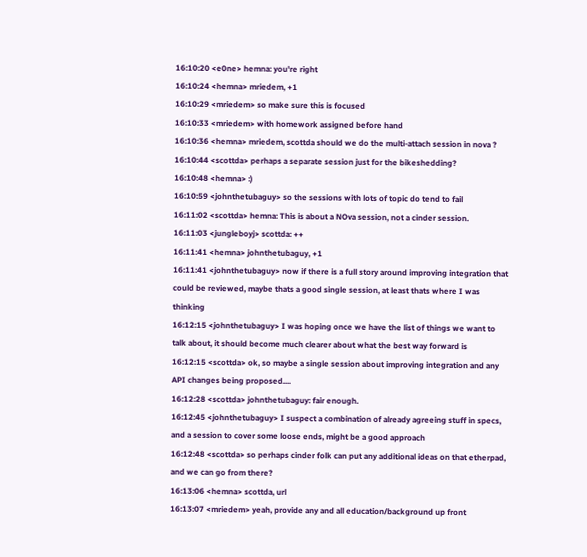16:10:20 <e0ne> hemna: you're right
16:10:24 <hemna> mriedem, +1
16:10:29 <mriedem> so make sure this is focused
16:10:33 <mriedem> with homework assigned before hand
16:10:36 <hemna> mriedem, scottda should we do the multi-attach session in nova ?
16:10:44 <scottda> perhaps a separate session just for the bikeshedding?
16:10:48 <hemna> :)
16:10:59 <johnthetubaguy> so the sessions with lots of topic do tend to fail
16:11:02 <scottda> hemna: This is about a NOva session, not a cinder session.
16:11:03 <jungleboyj> scottda: ++
16:11:41 <hemna> johnthetubaguy, +1
16:11:41 <johnthetubaguy> now if there is a full story around improving integration that could be reviewed, maybe thats a good single session, at least thats where I was thinking
16:12:15 <johnthetubaguy> I was hoping once we have the list of things we want to talk about, it should become much clearer about what the best way forward is
16:12:15 <scottda> ok, so maybe a single session about improving integration and any API changes being proposed....
16:12:28 <scottda> johnthetubaguy: fair enough.
16:12:45 <johnthetubaguy> I suspect a combination of already agreeing stuff in specs, and a session to cover some loose ends, might be a good approach
16:12:48 <scottda> so perhaps cinder folk can put any additional ideas on that etherpad, and we can go from there?
16:13:06 <hemna> scottda, url
16:13:07 <mriedem> yeah, provide any and all education/background up front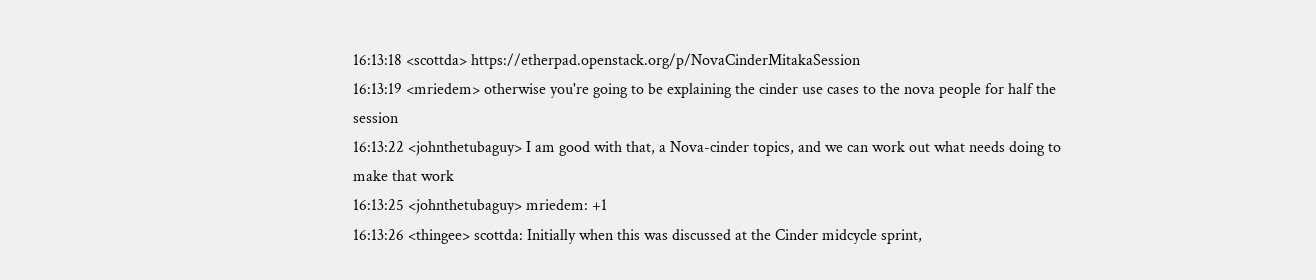16:13:18 <scottda> https://etherpad.openstack.org/p/NovaCinderMitakaSession
16:13:19 <mriedem> otherwise you're going to be explaining the cinder use cases to the nova people for half the session
16:13:22 <johnthetubaguy> I am good with that, a Nova-cinder topics, and we can work out what needs doing to make that work
16:13:25 <johnthetubaguy> mriedem: +1
16:13:26 <thingee> scottda: Initially when this was discussed at the Cinder midcycle sprint,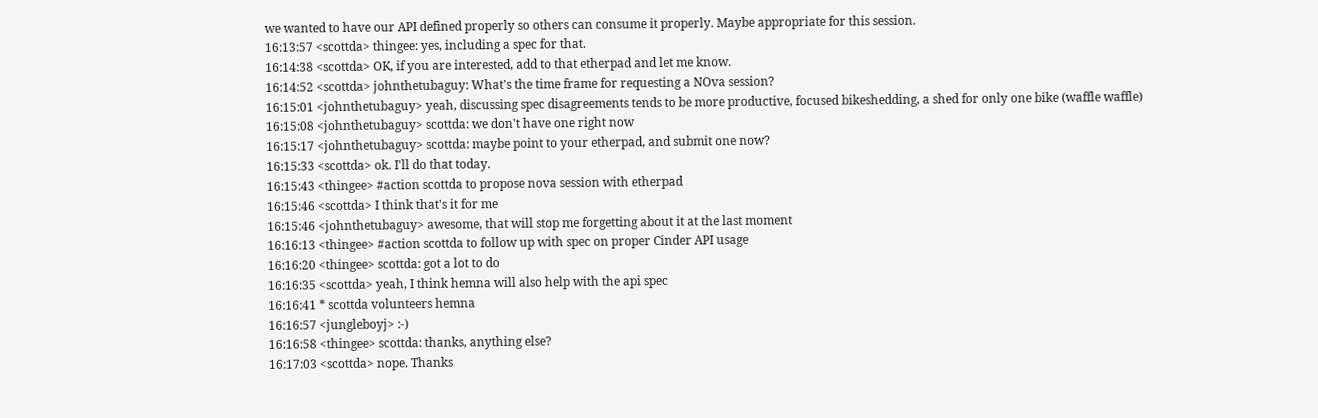we wanted to have our API defined properly so others can consume it properly. Maybe appropriate for this session.
16:13:57 <scottda> thingee: yes, including a spec for that.
16:14:38 <scottda> OK, if you are interested, add to that etherpad and let me know.
16:14:52 <scottda> johnthetubaguy: What's the time frame for requesting a NOva session?
16:15:01 <johnthetubaguy> yeah, discussing spec disagreements tends to be more productive, focused bikeshedding, a shed for only one bike (waffle waffle)
16:15:08 <johnthetubaguy> scottda: we don't have one right now
16:15:17 <johnthetubaguy> scottda: maybe point to your etherpad, and submit one now?
16:15:33 <scottda> ok. I'll do that today.
16:15:43 <thingee> #action scottda to propose nova session with etherpad
16:15:46 <scottda> I think that's it for me
16:15:46 <johnthetubaguy> awesome, that will stop me forgetting about it at the last moment
16:16:13 <thingee> #action scottda to follow up with spec on proper Cinder API usage
16:16:20 <thingee> scottda: got a lot to do
16:16:35 <scottda> yeah, I think hemna will also help with the api spec
16:16:41 * scottda volunteers hemna
16:16:57 <jungleboyj> :-)
16:16:58 <thingee> scottda: thanks, anything else?
16:17:03 <scottda> nope. Thanks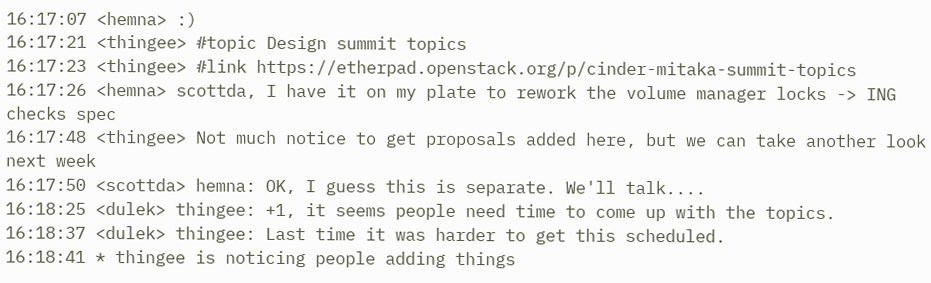16:17:07 <hemna> :)
16:17:21 <thingee> #topic Design summit topics
16:17:23 <thingee> #link https://etherpad.openstack.org/p/cinder-mitaka-summit-topics
16:17:26 <hemna> scottda, I have it on my plate to rework the volume manager locks -> ING checks spec
16:17:48 <thingee> Not much notice to get proposals added here, but we can take another look next week
16:17:50 <scottda> hemna: OK, I guess this is separate. We'll talk....
16:18:25 <dulek> thingee: +1, it seems people need time to come up with the topics.
16:18:37 <dulek> thingee: Last time it was harder to get this scheduled.
16:18:41 * thingee is noticing people adding things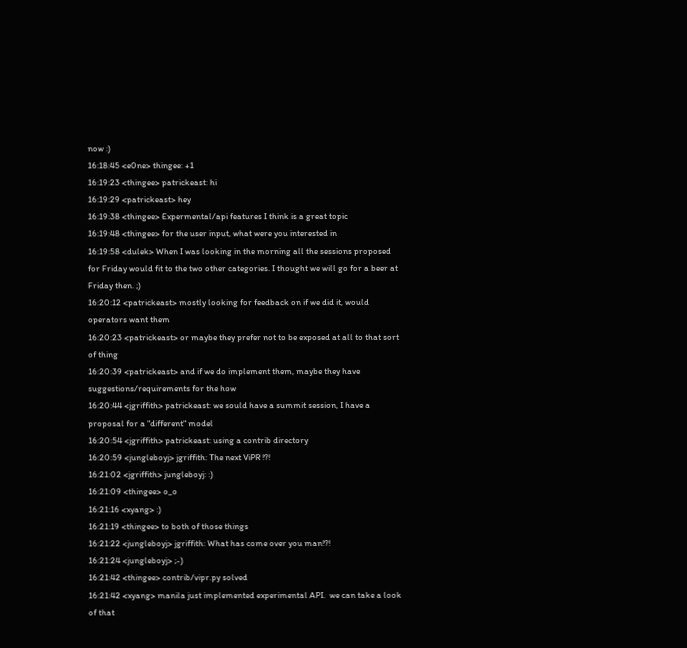now :)
16:18:45 <e0ne> thingee: +1
16:19:23 <thingee> patrickeast: hi
16:19:29 <patrickeast> hey
16:19:38 <thingee> Expermental/api features I think is a great topic
16:19:48 <thingee> for the user input, what were you interested in
16:19:58 <dulek> When I was looking in the morning all the sessions proposed for Friday would fit to the two other categories. I thought we will go for a beer at Friday then. ;)
16:20:12 <patrickeast> mostly looking for feedback on if we did it, would operators want them
16:20:23 <patrickeast> or maybe they prefer not to be exposed at all to that sort of thing
16:20:39 <patrickeast> and if we do implement them, maybe they have suggestions/requirements for the how
16:20:44 <jgriffith> patrickeast: we sould have a summit session, I have a proposal for a "different" model
16:20:54 <jgriffith> patrickeast: using a contrib directory
16:20:59 <jungleboyj> jgriffith: The next ViPR !?!
16:21:02 <jgriffith> jungleboyj: :)
16:21:09 <thingee> o_o
16:21:16 <xyang> :)
16:21:19 <thingee> to both of those things
16:21:22 <jungleboyj> jgriffith: What has come over you man!?!
16:21:24 <jungleboyj> ;-)
16:21:42 <thingee> contrib/vipr.py solved
16:21:42 <xyang> manila just implemented experimental API.  we can take a look of that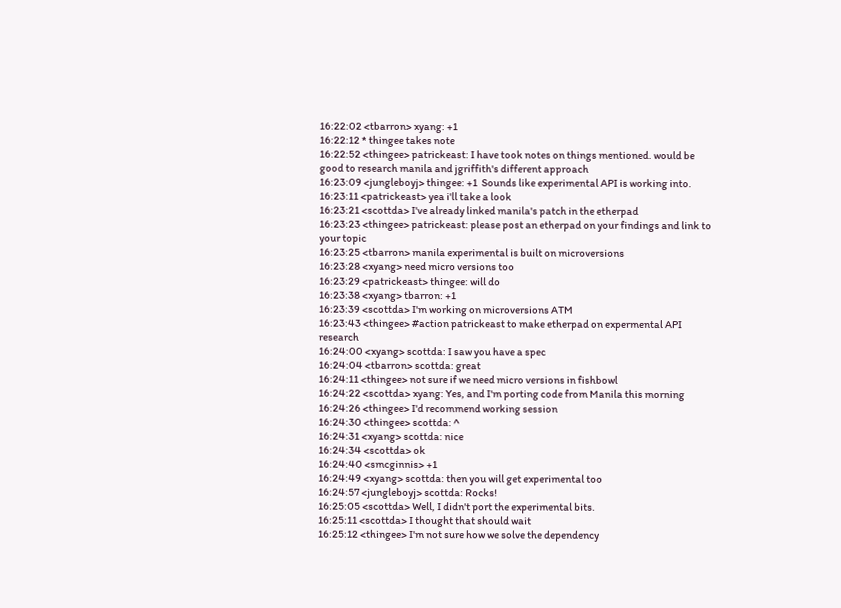16:22:02 <tbarron> xyang: +1
16:22:12 * thingee takes note
16:22:52 <thingee> patrickeast: I have took notes on things mentioned. would be good to research manila and jgriffith's different approach
16:23:09 <jungleboyj> thingee: +1  Sounds like experimental API is working into.
16:23:11 <patrickeast> yea i'll take a look
16:23:21 <scottda> I've already linked manila's patch in the etherpad
16:23:23 <thingee> patrickeast: please post an etherpad on your findings and link to your topic
16:23:25 <tbarron> manila experimental is built on microversions
16:23:28 <xyang> need micro versions too
16:23:29 <patrickeast> thingee: will do
16:23:38 <xyang> tbarron: +1
16:23:39 <scottda> I'm working on microversions ATM
16:23:43 <thingee> #action patrickeast to make etherpad on expermental API research
16:24:00 <xyang> scottda: I saw you have a spec
16:24:04 <tbarron> scottda: great
16:24:11 <thingee> not sure if we need micro versions in fishbowl
16:24:22 <scottda> xyang: Yes, and I'm porting code from Manila this morning
16:24:26 <thingee> I'd recommend working session
16:24:30 <thingee> scottda: ^
16:24:31 <xyang> scottda: nice
16:24:34 <scottda> ok
16:24:40 <smcginnis> +1
16:24:49 <xyang> scottda: then you will get experimental too
16:24:57 <jungleboyj> scottda: Rocks!
16:25:05 <scottda> Well, I didn't port the experimental bits.
16:25:11 <scottda> I thought that should wait
16:25:12 <thingee> I'm not sure how we solve the dependency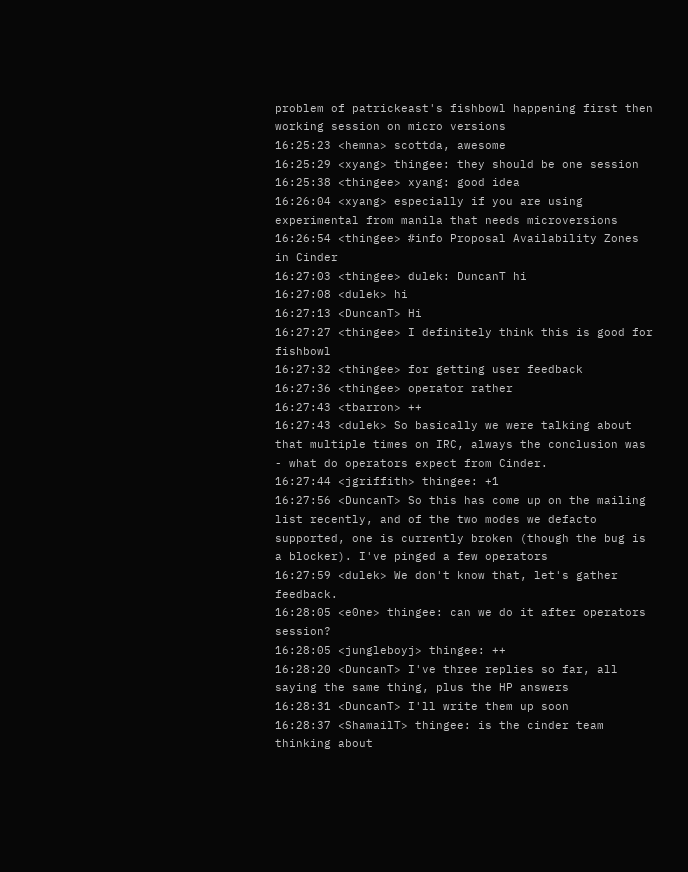problem of patrickeast's fishbowl happening first then working session on micro versions
16:25:23 <hemna> scottda, awesome
16:25:29 <xyang> thingee: they should be one session
16:25:38 <thingee> xyang: good idea
16:26:04 <xyang> especially if you are using experimental from manila that needs microversions
16:26:54 <thingee> #info Proposal Availability Zones in Cinder
16:27:03 <thingee> dulek: DuncanT hi
16:27:08 <dulek> hi
16:27:13 <DuncanT> Hi
16:27:27 <thingee> I definitely think this is good for fishbowl
16:27:32 <thingee> for getting user feedback
16:27:36 <thingee> operator rather
16:27:43 <tbarron> ++
16:27:43 <dulek> So basically we were talking about that multiple times on IRC, always the conclusion was - what do operators expect from Cinder.
16:27:44 <jgriffith> thingee: +1
16:27:56 <DuncanT> So this has come up on the mailing list recently, and of the two modes we defacto supported, one is currently broken (though the bug is a blocker). I've pinged a few operators
16:27:59 <dulek> We don't know that, let's gather feedback.
16:28:05 <e0ne> thingee: can we do it after operators session?
16:28:05 <jungleboyj> thingee: ++
16:28:20 <DuncanT> I've three replies so far, all saying the same thing, plus the HP answers
16:28:31 <DuncanT> I'll write them up soon
16:28:37 <ShamailT> thingee: is the cinder team thinking about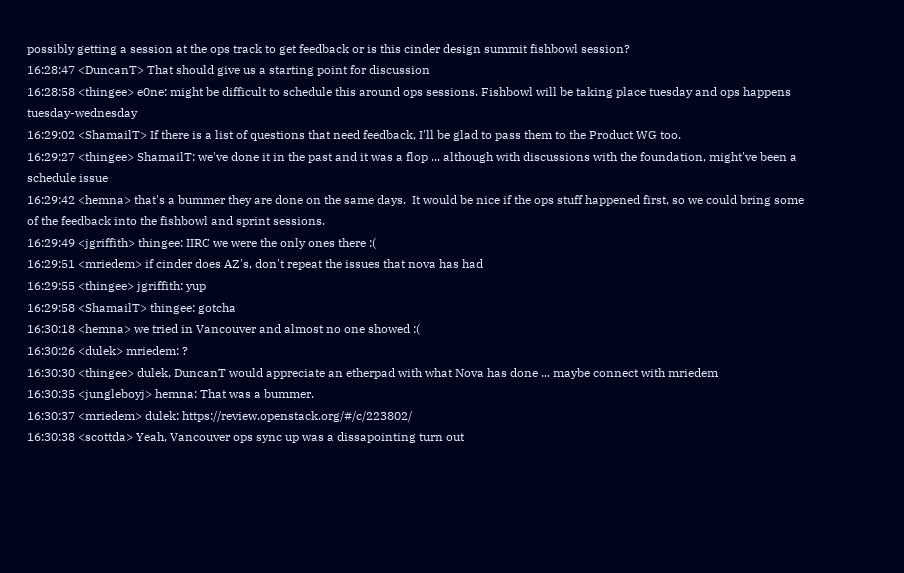possibly getting a session at the ops track to get feedback or is this cinder design summit fishbowl session?
16:28:47 <DuncanT> That should give us a starting point for discussion
16:28:58 <thingee> e0ne: might be difficult to schedule this around ops sessions. Fishbowl will be taking place tuesday and ops happens tuesday-wednesday
16:29:02 <ShamailT> If there is a list of questions that need feedback, I'll be glad to pass them to the Product WG too.
16:29:27 <thingee> ShamailT: we've done it in the past and it was a flop ... although with discussions with the foundation, might've been a schedule issue
16:29:42 <hemna> that's a bummer they are done on the same days.  It would be nice if the ops stuff happened first, so we could bring some of the feedback into the fishbowl and sprint sessions.
16:29:49 <jgriffith> thingee: IIRC we were the only ones there :(
16:29:51 <mriedem> if cinder does AZ's, don't repeat the issues that nova has had
16:29:55 <thingee> jgriffith: yup
16:29:58 <ShamailT> thingee: gotcha
16:30:18 <hemna> we tried in Vancouver and almost no one showed :(
16:30:26 <dulek> mriedem: ?
16:30:30 <thingee> dulek, DuncanT would appreciate an etherpad with what Nova has done ... maybe connect with mriedem
16:30:35 <jungleboyj> hemna: That was a bummer.
16:30:37 <mriedem> dulek: https://review.openstack.org/#/c/223802/
16:30:38 <scottda> Yeah, Vancouver ops sync up was a dissapointing turn out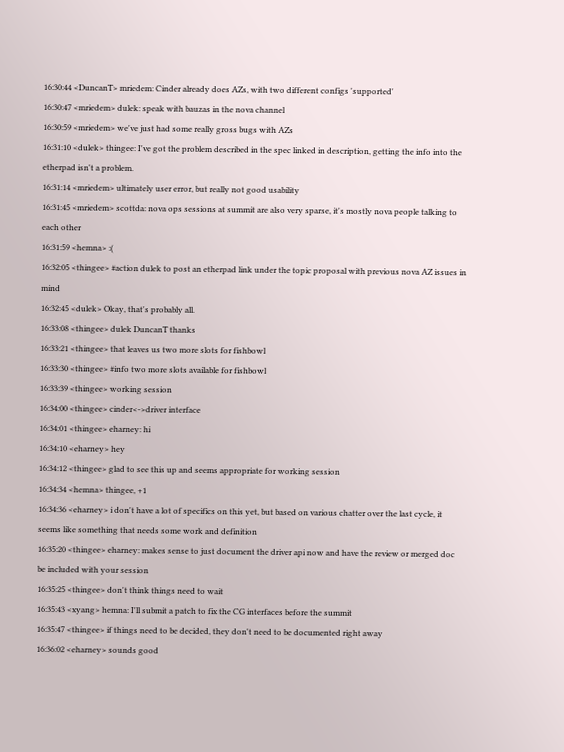16:30:44 <DuncanT> mriedem: Cinder already does AZs, with two different configs 'supported'
16:30:47 <mriedem> dulek: speak with bauzas in the nova channel
16:30:59 <mriedem> we've just had some really gross bugs with AZs
16:31:10 <dulek> thingee: I've got the problem described in the spec linked in description, getting the info into the etherpad isn't a problem.
16:31:14 <mriedem> ultimately user error, but really not good usability
16:31:45 <mriedem> scottda: nova ops sessions at summit are also very sparse, it's mostly nova people talking to each other
16:31:59 <hemna> :(
16:32:05 <thingee> #action dulek to post an etherpad link under the topic proposal with previous nova AZ issues in mind
16:32:45 <dulek> Okay, that's probably all.
16:33:08 <thingee> dulek DuncanT thanks
16:33:21 <thingee> that leaves us two more slots for fishbowl
16:33:30 <thingee> #info two more slots available for fishbowl
16:33:39 <thingee> working session
16:34:00 <thingee> cinder<->driver interface
16:34:01 <thingee> eharney: hi
16:34:10 <eharney> hey
16:34:12 <thingee> glad to see this up and seems appropriate for working session
16:34:34 <hemna> thingee, +1
16:34:36 <eharney> i don't have a lot of specifics on this yet, but based on various chatter over the last cycle, it seems like something that needs some work and definition
16:35:20 <thingee> eharney: makes sense to just document the driver api now and have the review or merged doc be included with your session
16:35:25 <thingee> don't think things need to wait
16:35:43 <xyang> hemna: I'll submit a patch to fix the CG interfaces before the summit
16:35:47 <thingee> if things need to be decided, they don't need to be documented right away
16:36:02 <eharney> sounds good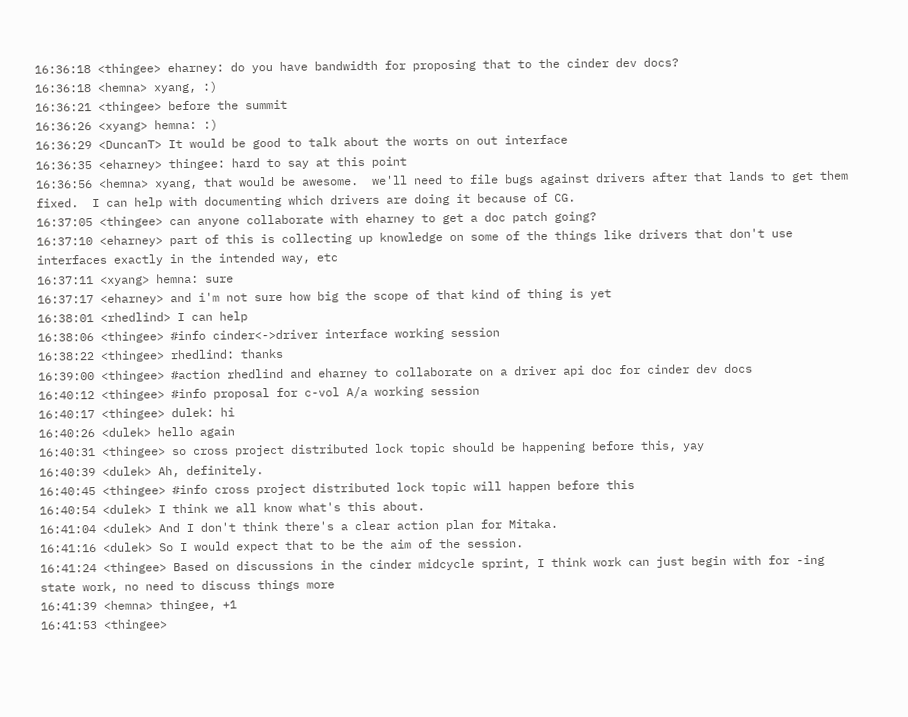16:36:18 <thingee> eharney: do you have bandwidth for proposing that to the cinder dev docs?
16:36:18 <hemna> xyang, :)
16:36:21 <thingee> before the summit
16:36:26 <xyang> hemna: :)
16:36:29 <DuncanT> It would be good to talk about the worts on out interface
16:36:35 <eharney> thingee: hard to say at this point
16:36:56 <hemna> xyang, that would be awesome.  we'll need to file bugs against drivers after that lands to get them fixed.  I can help with documenting which drivers are doing it because of CG.
16:37:05 <thingee> can anyone collaborate with eharney to get a doc patch going?
16:37:10 <eharney> part of this is collecting up knowledge on some of the things like drivers that don't use interfaces exactly in the intended way, etc
16:37:11 <xyang> hemna: sure
16:37:17 <eharney> and i'm not sure how big the scope of that kind of thing is yet
16:38:01 <rhedlind> I can help
16:38:06 <thingee> #info cinder<->driver interface working session
16:38:22 <thingee> rhedlind: thanks
16:39:00 <thingee> #action rhedlind and eharney to collaborate on a driver api doc for cinder dev docs
16:40:12 <thingee> #info proposal for c-vol A/a working session
16:40:17 <thingee> dulek: hi
16:40:26 <dulek> hello again
16:40:31 <thingee> so cross project distributed lock topic should be happening before this, yay
16:40:39 <dulek> Ah, definitely.
16:40:45 <thingee> #info cross project distributed lock topic will happen before this
16:40:54 <dulek> I think we all know what's this about.
16:41:04 <dulek> And I don't think there's a clear action plan for Mitaka.
16:41:16 <dulek> So I would expect that to be the aim of the session.
16:41:24 <thingee> Based on discussions in the cinder midcycle sprint, I think work can just begin with for -ing state work, no need to discuss things more
16:41:39 <hemna> thingee, +1
16:41:53 <thingee>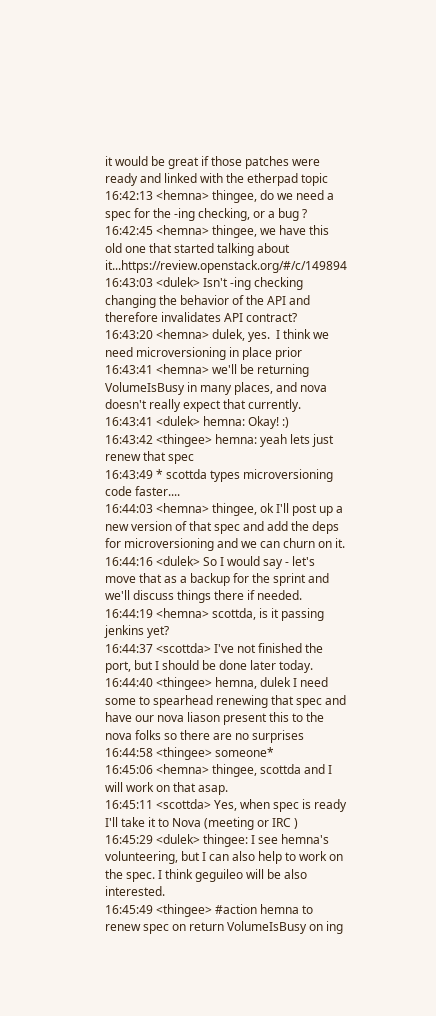it would be great if those patches were ready and linked with the etherpad topic
16:42:13 <hemna> thingee, do we need a spec for the -ing checking, or a bug ?
16:42:45 <hemna> thingee, we have this old one that started talking about it...https://review.openstack.org/#/c/149894
16:43:03 <dulek> Isn't -ing checking changing the behavior of the API and therefore invalidates API contract?
16:43:20 <hemna> dulek, yes.  I think we need microversioning in place prior
16:43:41 <hemna> we'll be returning VolumeIsBusy in many places, and nova doesn't really expect that currently.
16:43:41 <dulek> hemna: Okay! :)
16:43:42 <thingee> hemna: yeah lets just renew that spec
16:43:49 * scottda types microversioning code faster....
16:44:03 <hemna> thingee, ok I'll post up a new version of that spec and add the deps for microversioning and we can churn on it.
16:44:16 <dulek> So I would say - let's move that as a backup for the sprint and we'll discuss things there if needed.
16:44:19 <hemna> scottda, is it passing jenkins yet?
16:44:37 <scottda> I've not finished the port, but I should be done later today.
16:44:40 <thingee> hemna, dulek I need some to spearhead renewing that spec and have our nova liason present this to the nova folks so there are no surprises
16:44:58 <thingee> someone*
16:45:06 <hemna> thingee, scottda and I will work on that asap.
16:45:11 <scottda> Yes, when spec is ready I'll take it to Nova (meeting or IRC )
16:45:29 <dulek> thingee: I see hemna's volunteering, but I can also help to work on the spec. I think geguileo will be also interested.
16:45:49 <thingee> #action hemna to renew spec on return VolumeIsBusy on ing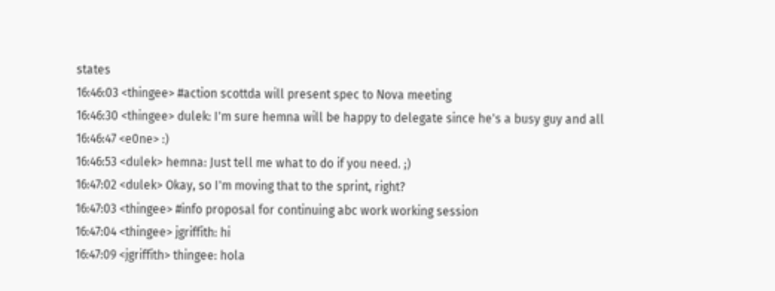states
16:46:03 <thingee> #action scottda will present spec to Nova meeting
16:46:30 <thingee> dulek: I'm sure hemna will be happy to delegate since he's a busy guy and all
16:46:47 <e0ne> :)
16:46:53 <dulek> hemna: Just tell me what to do if you need. ;)
16:47:02 <dulek> Okay, so I'm moving that to the sprint, right?
16:47:03 <thingee> #info proposal for continuing abc work working session
16:47:04 <thingee> jgriffith: hi
16:47:09 <jgriffith> thingee: hola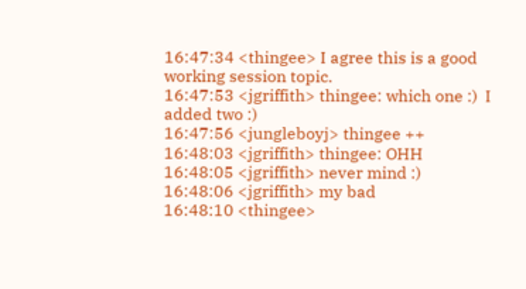16:47:34 <thingee> I agree this is a good working session topic.
16:47:53 <jgriffith> thingee: which one :)  I added two :)
16:47:56 <jungleboyj> thingee ++
16:48:03 <jgriffith> thingee: OHH
16:48:05 <jgriffith> never mind :)
16:48:06 <jgriffith> my bad
16:48:10 <thingee>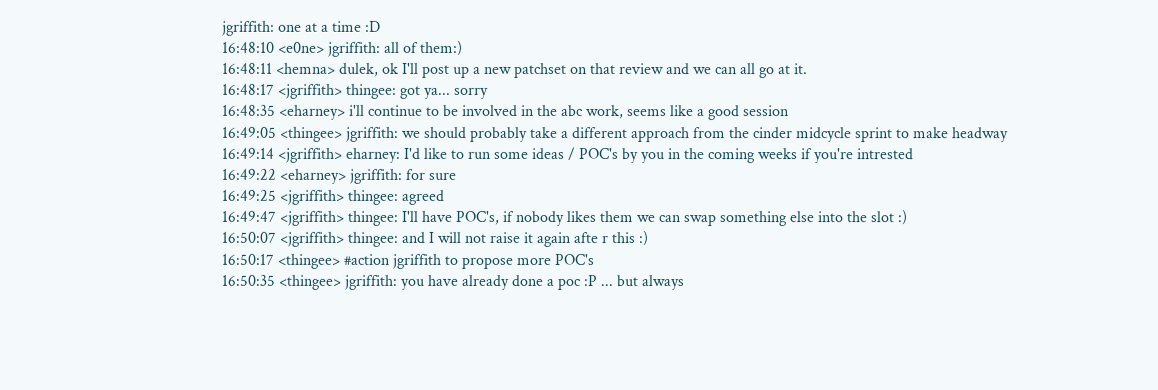jgriffith: one at a time :D
16:48:10 <e0ne> jgriffith: all of them:)
16:48:11 <hemna> dulek, ok I'll post up a new patchset on that review and we can all go at it.
16:48:17 <jgriffith> thingee: got ya... sorry
16:48:35 <eharney> i'll continue to be involved in the abc work, seems like a good session
16:49:05 <thingee> jgriffith: we should probably take a different approach from the cinder midcycle sprint to make headway
16:49:14 <jgriffith> eharney: I'd like to run some ideas / POC's by you in the coming weeks if you're intrested
16:49:22 <eharney> jgriffith: for sure
16:49:25 <jgriffith> thingee: agreed
16:49:47 <jgriffith> thingee: I'll have POC's, if nobody likes them we can swap something else into the slot :)
16:50:07 <jgriffith> thingee: and I will not raise it again afte r this :)
16:50:17 <thingee> #action jgriffith to propose more POC's
16:50:35 <thingee> jgriffith: you have already done a poc :P ... but always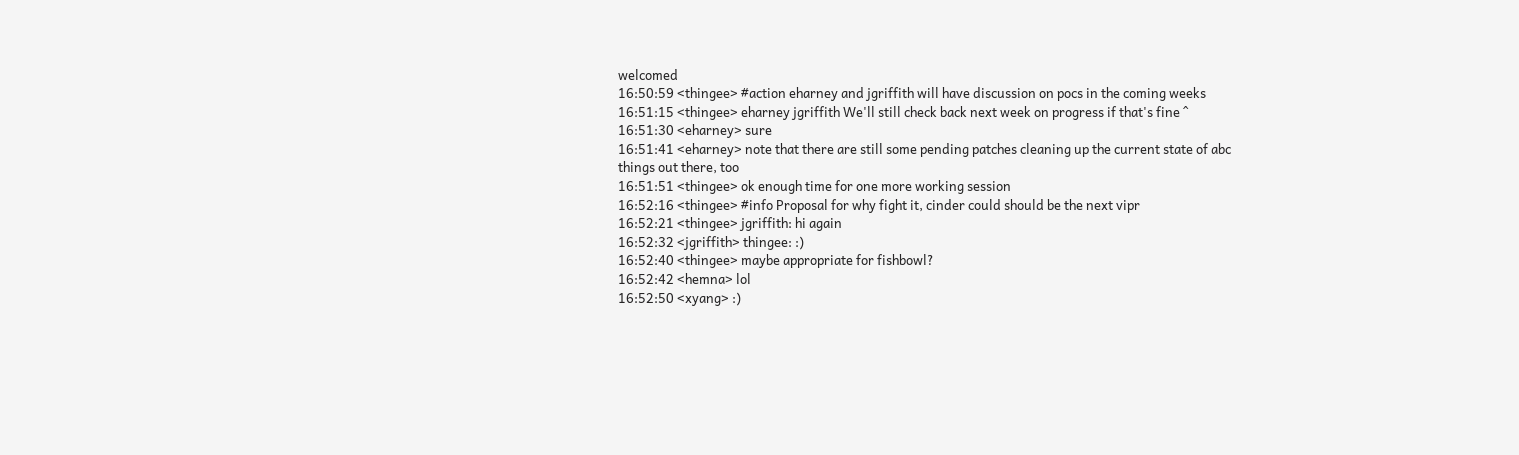welcomed
16:50:59 <thingee> #action eharney and jgriffith will have discussion on pocs in the coming weeks
16:51:15 <thingee> eharney jgriffith We'll still check back next week on progress if that's fine ^
16:51:30 <eharney> sure
16:51:41 <eharney> note that there are still some pending patches cleaning up the current state of abc things out there, too
16:51:51 <thingee> ok enough time for one more working session
16:52:16 <thingee> #info Proposal for why fight it, cinder could should be the next vipr
16:52:21 <thingee> jgriffith: hi again
16:52:32 <jgriffith> thingee: :)
16:52:40 <thingee> maybe appropriate for fishbowl?
16:52:42 <hemna> lol
16:52:50 <xyang> :)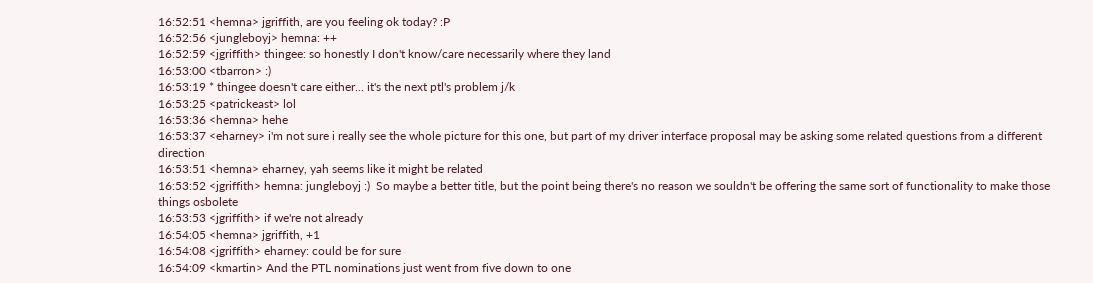16:52:51 <hemna> jgriffith, are you feeling ok today? :P
16:52:56 <jungleboyj> hemna: ++
16:52:59 <jgriffith> thingee: so honestly I don't know/care necessarily where they land
16:53:00 <tbarron> :)
16:53:19 * thingee doesn't care either... it's the next ptl's problem j/k
16:53:25 <patrickeast> lol
16:53:36 <hemna> hehe
16:53:37 <eharney> i'm not sure i really see the whole picture for this one, but part of my driver interface proposal may be asking some related questions from a different direction
16:53:51 <hemna> eharney, yah seems like it might be related
16:53:52 <jgriffith> hemna: jungleboyj :)  So maybe a better title, but the point being there's no reason we souldn't be offering the same sort of functionality to make those things osbolete
16:53:53 <jgriffith> if we're not already
16:54:05 <hemna> jgriffith, +1
16:54:08 <jgriffith> eharney: could be for sure
16:54:09 <kmartin> And the PTL nominations just went from five down to one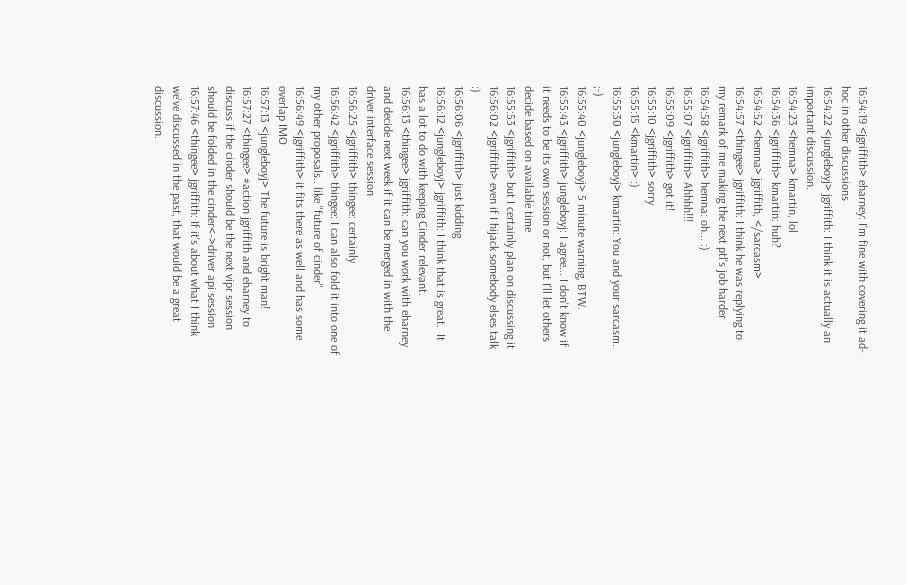16:54:19 <jgriffith> eharney: I'm fine with covering it ad-hoc in other discussions
16:54:22 <jungleboyj> jgriffith: I think it is actually an important discussion.
16:54:23 <hemna> kmartin, lol
16:54:36 <jgriffith> kmartin: huh?
16:54:52 <hemna> jgriffith, </sarcasm>
16:54:57 <thingee> jgriffith: I think he was replying to my remark of me making the next ptl's job harder
16:54:58 <jgriffith> hemna: oh... :)
16:55:07 <jgriffith> Ahhhh!!!
16:55:09 <jgriffith> got it!
16:55:10 <jgriffith> sorry
16:55:15 <kmartin> :)
16:55:30 <jungleboyj> kmartin: You and your sarcasm.  ;-)
16:55:40 <jungleboyj> 5 minute warning, BTW.
16:55:43 <jgriffith> jungleboyj: I agree... I don't know if it needs to be its own session or not, but I'll let others decide based on available time
16:55:53 <jgriffith> but I certainly plan on discussing it
16:56:02 <jgriffith> even if I hijack somebody elses talk :)
16:56:06 <jgriffith> just kidding
16:56:12 <jungleboyj> jgriffith: I think that is great.  It has a lot to do with keeping Cinder relevant.
16:56:13 <thingee> jgriffith: can you work with eharney and decide next week if it can be merged in with the driver interface session
16:56:25 <jgriffith> thingee: certainly
16:56:42 <jgriffith> thingee: I can also fold it into one of my other proposals.. like "future of cinder"
16:56:49 <jgriffith> it fits there as well and has some overlap IMO
16:57:13 <jungleboyj> The future is bright man!
16:57:27 <thingee> #action jgriffith and eharney to discuss if the cinder should be the next vipr session should be folded in the cinder<->driver api session
16:57:46 <thingee> jgriffith: If it's about what I think we've discussed in the past, that would be a great discussion.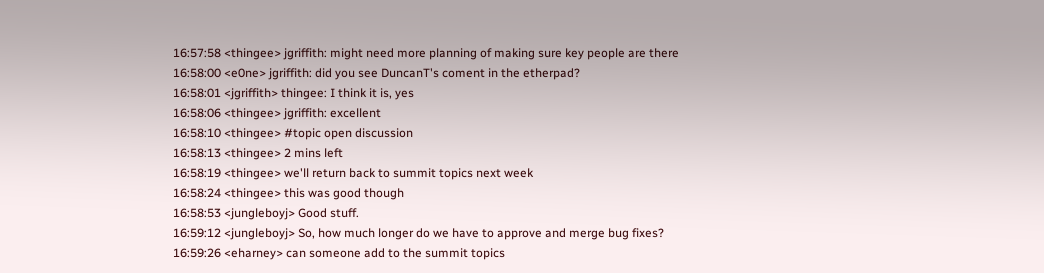16:57:58 <thingee> jgriffith: might need more planning of making sure key people are there
16:58:00 <e0ne> jgriffith: did you see DuncanT's coment in the etherpad?
16:58:01 <jgriffith> thingee: I think it is, yes
16:58:06 <thingee> jgriffith: excellent
16:58:10 <thingee> #topic open discussion
16:58:13 <thingee> 2 mins left
16:58:19 <thingee> we'll return back to summit topics next week
16:58:24 <thingee> this was good though
16:58:53 <jungleboyj> Good stuff.
16:59:12 <jungleboyj> So, how much longer do we have to approve and merge bug fixes?
16:59:26 <eharney> can someone add to the summit topics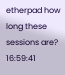etherpad how long these sessions are?
16:59:41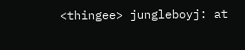<thingee> jungleboyj: at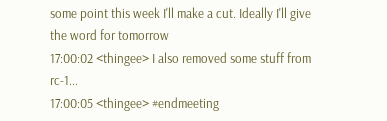some point this week I'll make a cut. Ideally I'll give the word for tomorrow
17:00:02 <thingee> I also removed some stuff from rc-1...
17:00:05 <thingee> #endmeeting